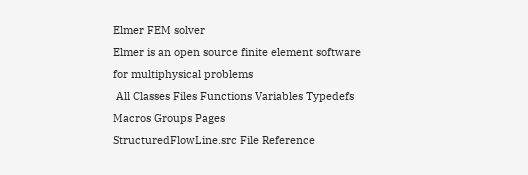Elmer FEM solver
Elmer is an open source finite element software for multiphysical problems
 All Classes Files Functions Variables Typedefs Macros Groups Pages
StructuredFlowLine.src File Reference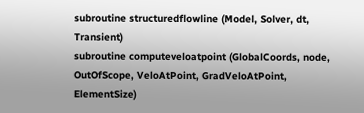subroutine structuredflowline (Model, Solver, dt, Transient)
subroutine computeveloatpoint (GlobalCoords, node, OutOfScope, VeloAtPoint, GradVeloAtPoint, ElementSize)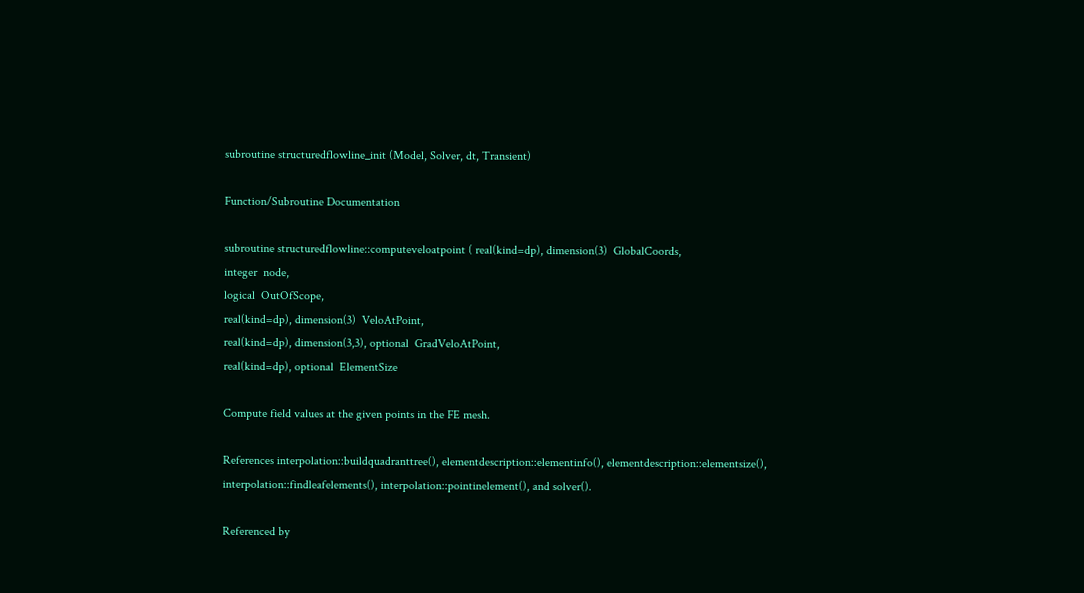subroutine structuredflowline_init (Model, Solver, dt, Transient)

Function/Subroutine Documentation

subroutine structuredflowline::computeveloatpoint ( real(kind=dp), dimension(3)  GlobalCoords,
integer  node,
logical  OutOfScope,
real(kind=dp), dimension(3)  VeloAtPoint,
real(kind=dp), dimension(3,3), optional  GradVeloAtPoint,
real(kind=dp), optional  ElementSize

Compute field values at the given points in the FE mesh.

References interpolation::buildquadranttree(), elementdescription::elementinfo(), elementdescription::elementsize(), interpolation::findleafelements(), interpolation::pointinelement(), and solver().

Referenced by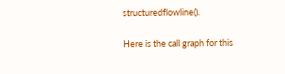structuredflowline().

Here is the call graph for this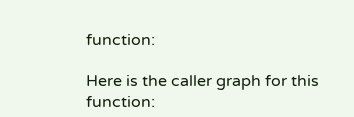function:

Here is the caller graph for this function: